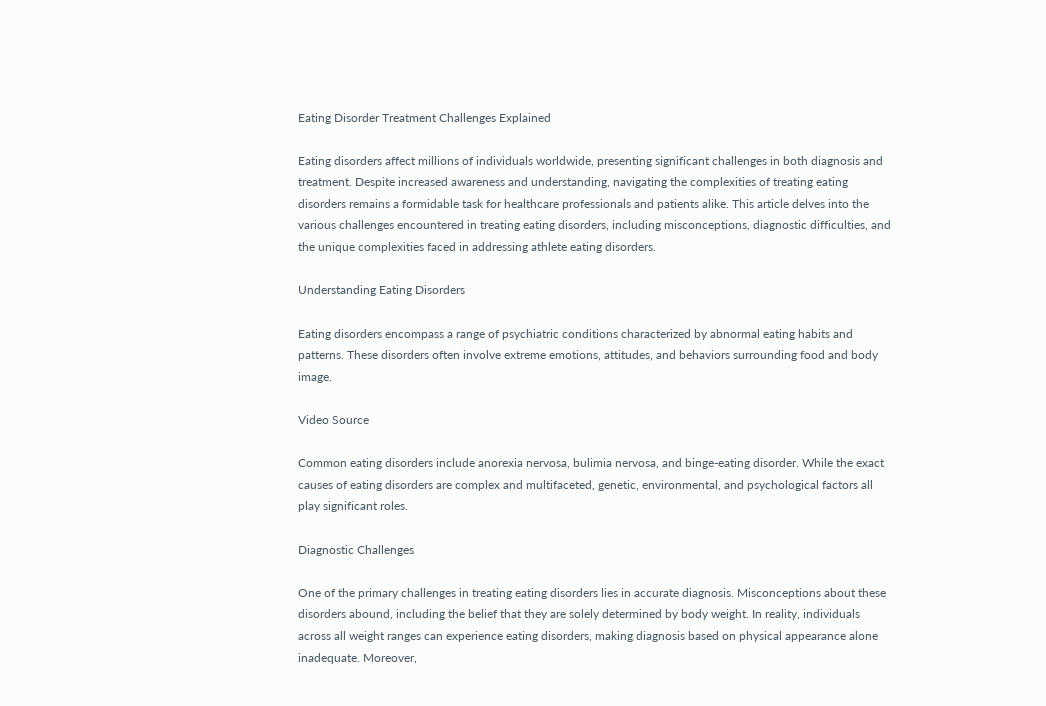Eating Disorder Treatment Challenges Explained

Eating disorders affect millions of individuals worldwide, presenting significant challenges in both diagnosis and treatment. Despite increased awareness and understanding, navigating the complexities of treating eating disorders remains a formidable task for healthcare professionals and patients alike. This article delves into the various challenges encountered in treating eating disorders, including misconceptions, diagnostic difficulties, and the unique complexities faced in addressing athlete eating disorders.

Understanding Eating Disorders

Eating disorders encompass a range of psychiatric conditions characterized by abnormal eating habits and patterns. These disorders often involve extreme emotions, attitudes, and behaviors surrounding food and body image.

Video Source

Common eating disorders include anorexia nervosa, bulimia nervosa, and binge-eating disorder. While the exact causes of eating disorders are complex and multifaceted, genetic, environmental, and psychological factors all play significant roles.

Diagnostic Challenges

One of the primary challenges in treating eating disorders lies in accurate diagnosis. Misconceptions about these disorders abound, including the belief that they are solely determined by body weight. In reality, individuals across all weight ranges can experience eating disorders, making diagnosis based on physical appearance alone inadequate. Moreover,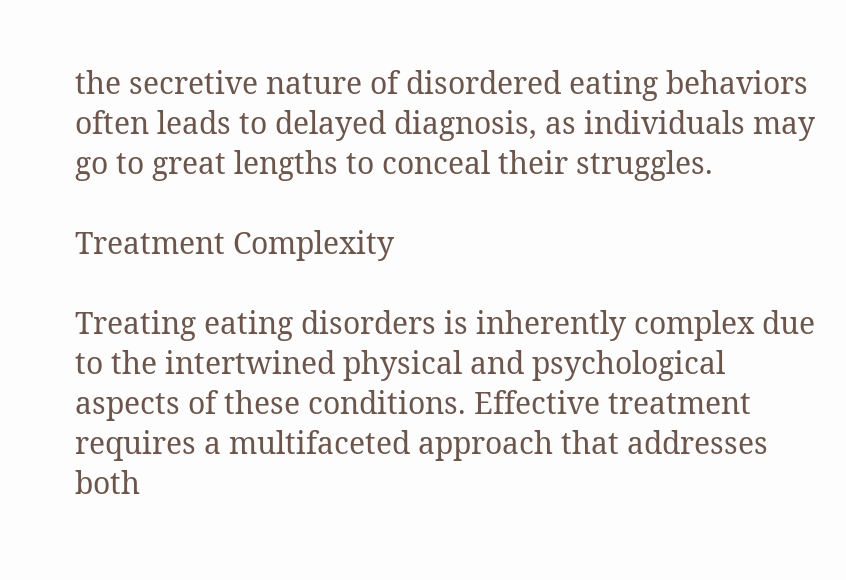the secretive nature of disordered eating behaviors often leads to delayed diagnosis, as individuals may go to great lengths to conceal their struggles.

Treatment Complexity

Treating eating disorders is inherently complex due to the intertwined physical and psychological aspects of these conditions. Effective treatment requires a multifaceted approach that addresses both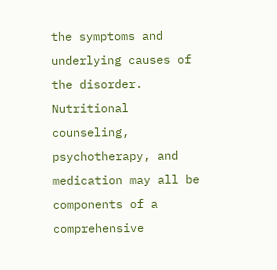the symptoms and underlying causes of the disorder. Nutritional counseling, psychotherapy, and medication may all be components of a comprehensive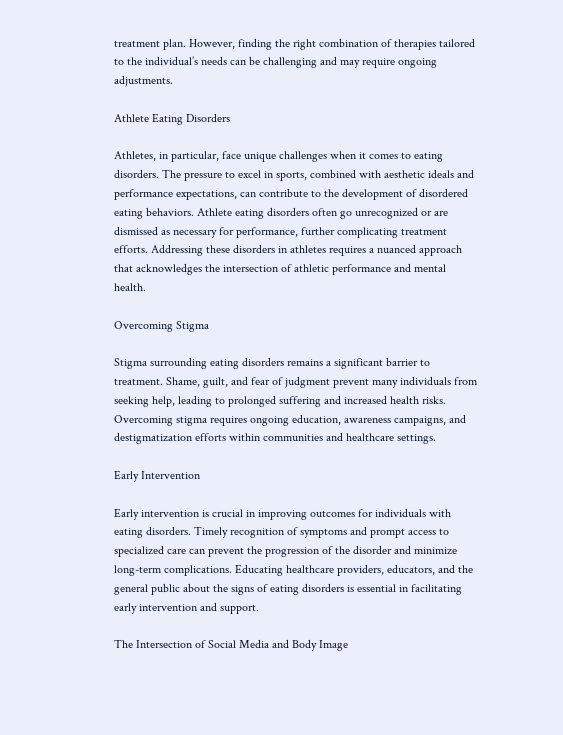treatment plan. However, finding the right combination of therapies tailored to the individual’s needs can be challenging and may require ongoing adjustments.

Athlete Eating Disorders

Athletes, in particular, face unique challenges when it comes to eating disorders. The pressure to excel in sports, combined with aesthetic ideals and performance expectations, can contribute to the development of disordered eating behaviors. Athlete eating disorders often go unrecognized or are dismissed as necessary for performance, further complicating treatment efforts. Addressing these disorders in athletes requires a nuanced approach that acknowledges the intersection of athletic performance and mental health.

Overcoming Stigma

Stigma surrounding eating disorders remains a significant barrier to treatment. Shame, guilt, and fear of judgment prevent many individuals from seeking help, leading to prolonged suffering and increased health risks. Overcoming stigma requires ongoing education, awareness campaigns, and destigmatization efforts within communities and healthcare settings.

Early Intervention

Early intervention is crucial in improving outcomes for individuals with eating disorders. Timely recognition of symptoms and prompt access to specialized care can prevent the progression of the disorder and minimize long-term complications. Educating healthcare providers, educators, and the general public about the signs of eating disorders is essential in facilitating early intervention and support.

The Intersection of Social Media and Body Image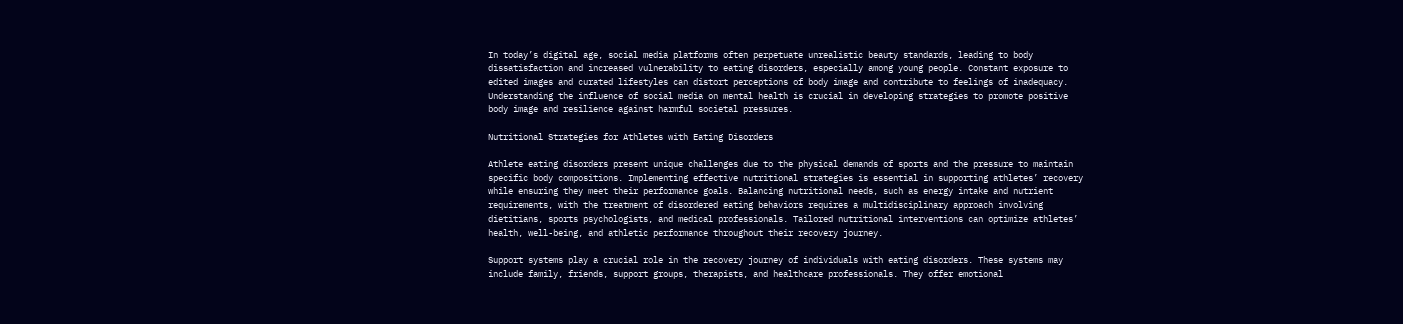In today’s digital age, social media platforms often perpetuate unrealistic beauty standards, leading to body dissatisfaction and increased vulnerability to eating disorders, especially among young people. Constant exposure to edited images and curated lifestyles can distort perceptions of body image and contribute to feelings of inadequacy. Understanding the influence of social media on mental health is crucial in developing strategies to promote positive body image and resilience against harmful societal pressures.

Nutritional Strategies for Athletes with Eating Disorders

Athlete eating disorders present unique challenges due to the physical demands of sports and the pressure to maintain specific body compositions. Implementing effective nutritional strategies is essential in supporting athletes’ recovery while ensuring they meet their performance goals. Balancing nutritional needs, such as energy intake and nutrient requirements, with the treatment of disordered eating behaviors requires a multidisciplinary approach involving dietitians, sports psychologists, and medical professionals. Tailored nutritional interventions can optimize athletes’ health, well-being, and athletic performance throughout their recovery journey.

Support systems play a crucial role in the recovery journey of individuals with eating disorders. These systems may include family, friends, support groups, therapists, and healthcare professionals. They offer emotional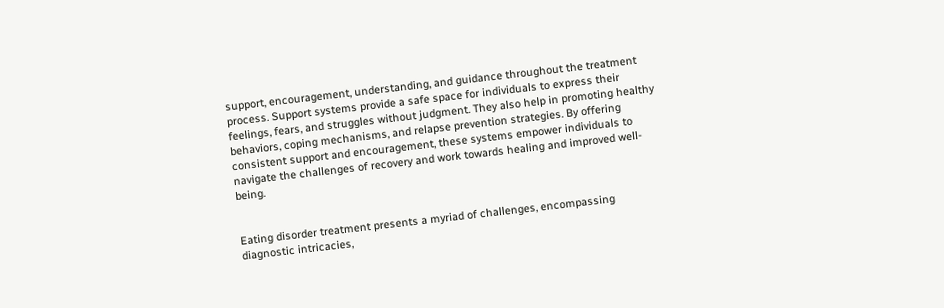support, encouragement, understanding, and guidance throughout the treatment process. Support systems provide a safe space for individuals to express their feelings, fears, and struggles without judgment. They also help in promoting healthy behaviors, coping mechanisms, and relapse prevention strategies. By offering consistent support and encouragement, these systems empower individuals to navigate the challenges of recovery and work towards healing and improved well-being.


Eating disorder treatment presents a myriad of challenges, encompassing diagnostic intricacies,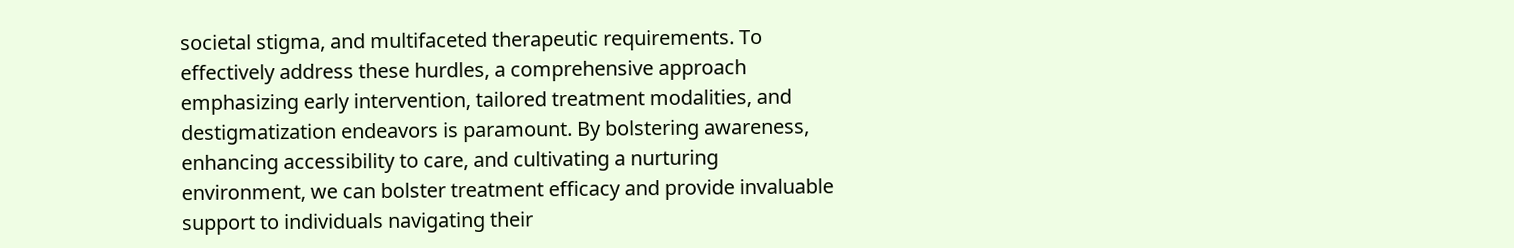societal stigma, and multifaceted therapeutic requirements. To effectively address these hurdles, a comprehensive approach emphasizing early intervention, tailored treatment modalities, and destigmatization endeavors is paramount. By bolstering awareness, enhancing accessibility to care, and cultivating a nurturing environment, we can bolster treatment efficacy and provide invaluable support to individuals navigating their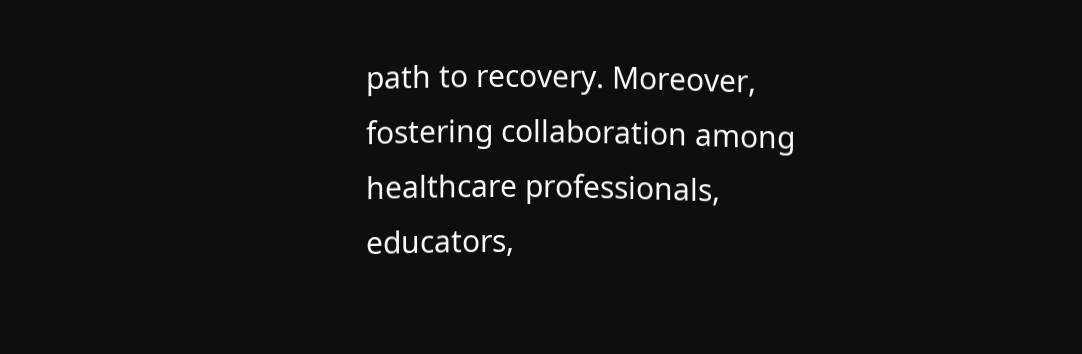path to recovery. Moreover, fostering collaboration among healthcare professionals, educators,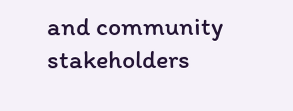and community stakeholders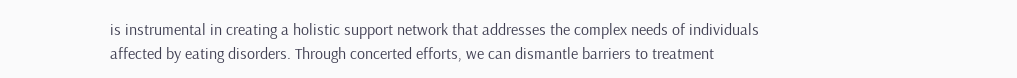is instrumental in creating a holistic support network that addresses the complex needs of individuals affected by eating disorders. Through concerted efforts, we can dismantle barriers to treatment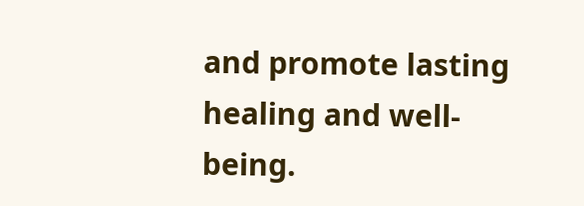and promote lasting healing and well-being.